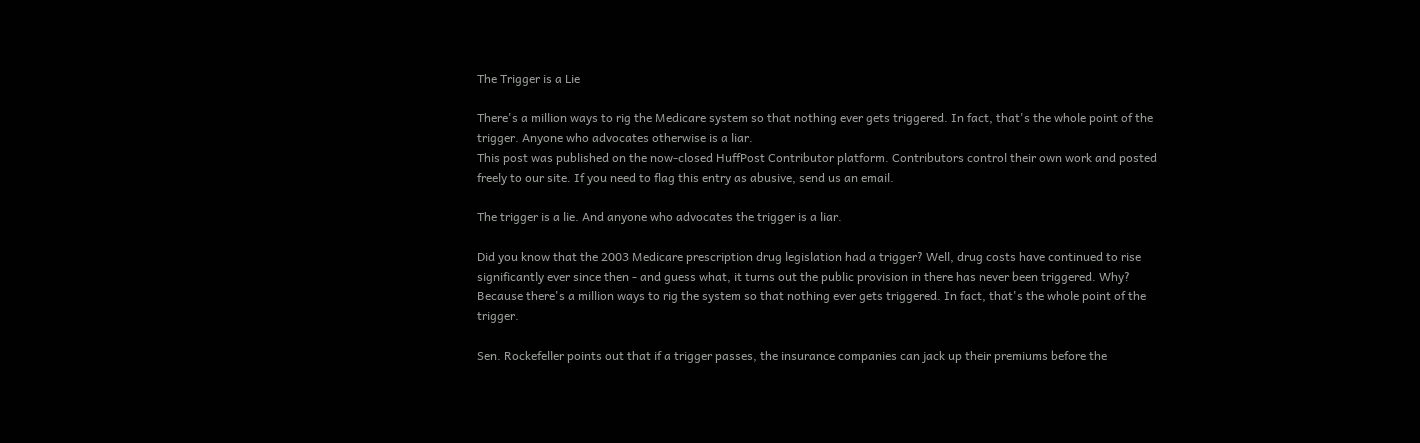The Trigger is a Lie

There's a million ways to rig the Medicare system so that nothing ever gets triggered. In fact, that's the whole point of the trigger. Anyone who advocates otherwise is a liar.
This post was published on the now-closed HuffPost Contributor platform. Contributors control their own work and posted freely to our site. If you need to flag this entry as abusive, send us an email.

The trigger is a lie. And anyone who advocates the trigger is a liar.

Did you know that the 2003 Medicare prescription drug legislation had a trigger? Well, drug costs have continued to rise significantly ever since then - and guess what, it turns out the public provision in there has never been triggered. Why? Because there's a million ways to rig the system so that nothing ever gets triggered. In fact, that's the whole point of the trigger.

Sen. Rockefeller points out that if a trigger passes, the insurance companies can jack up their premiums before the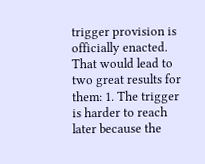trigger provision is officially enacted. That would lead to two great results for them: 1. The trigger is harder to reach later because the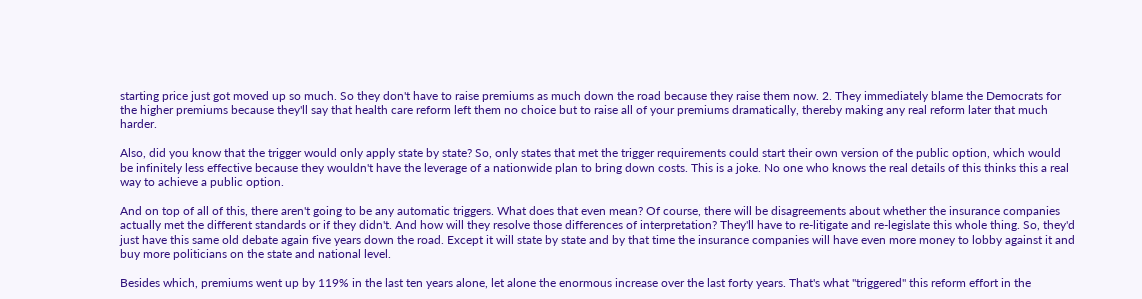starting price just got moved up so much. So they don't have to raise premiums as much down the road because they raise them now. 2. They immediately blame the Democrats for the higher premiums because they'll say that health care reform left them no choice but to raise all of your premiums dramatically, thereby making any real reform later that much harder.

Also, did you know that the trigger would only apply state by state? So, only states that met the trigger requirements could start their own version of the public option, which would be infinitely less effective because they wouldn't have the leverage of a nationwide plan to bring down costs. This is a joke. No one who knows the real details of this thinks this a real way to achieve a public option.

And on top of all of this, there aren't going to be any automatic triggers. What does that even mean? Of course, there will be disagreements about whether the insurance companies actually met the different standards or if they didn't. And how will they resolve those differences of interpretation? They'll have to re-litigate and re-legislate this whole thing. So, they'd just have this same old debate again five years down the road. Except it will state by state and by that time the insurance companies will have even more money to lobby against it and buy more politicians on the state and national level.

Besides which, premiums went up by 119% in the last ten years alone, let alone the enormous increase over the last forty years. That's what "triggered" this reform effort in the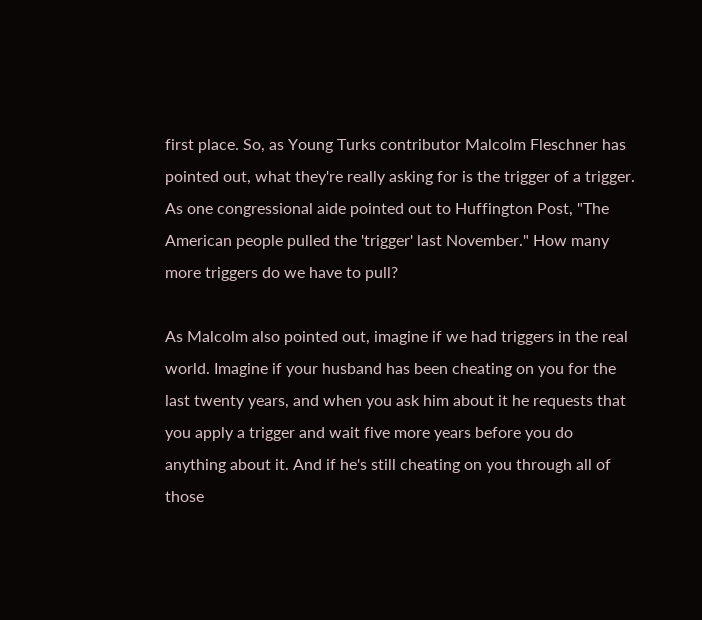first place. So, as Young Turks contributor Malcolm Fleschner has pointed out, what they're really asking for is the trigger of a trigger. As one congressional aide pointed out to Huffington Post, "The American people pulled the 'trigger' last November." How many more triggers do we have to pull?

As Malcolm also pointed out, imagine if we had triggers in the real world. Imagine if your husband has been cheating on you for the last twenty years, and when you ask him about it he requests that you apply a trigger and wait five more years before you do anything about it. And if he's still cheating on you through all of those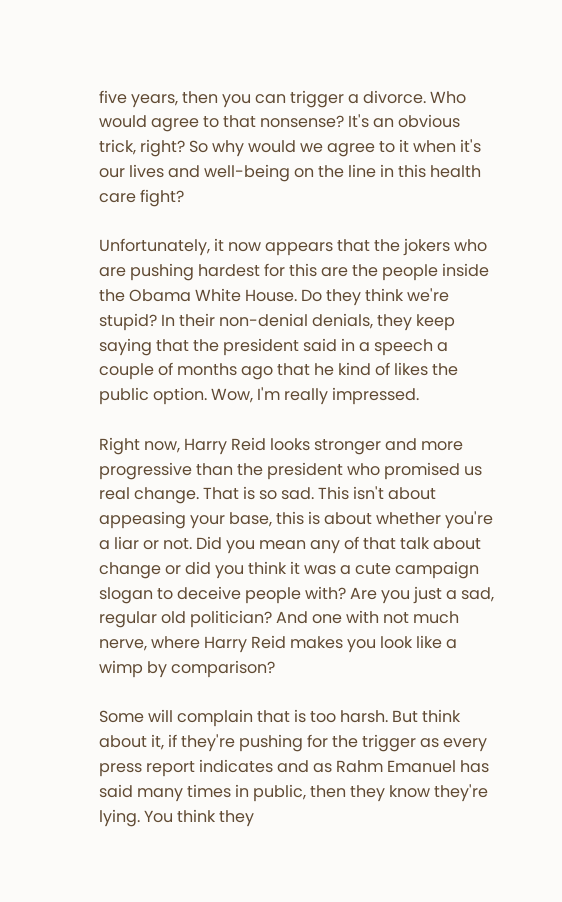five years, then you can trigger a divorce. Who would agree to that nonsense? It's an obvious trick, right? So why would we agree to it when it's our lives and well-being on the line in this health care fight?

Unfortunately, it now appears that the jokers who are pushing hardest for this are the people inside the Obama White House. Do they think we're stupid? In their non-denial denials, they keep saying that the president said in a speech a couple of months ago that he kind of likes the public option. Wow, I'm really impressed.

Right now, Harry Reid looks stronger and more progressive than the president who promised us real change. That is so sad. This isn't about appeasing your base, this is about whether you're a liar or not. Did you mean any of that talk about change or did you think it was a cute campaign slogan to deceive people with? Are you just a sad, regular old politician? And one with not much nerve, where Harry Reid makes you look like a wimp by comparison?

Some will complain that is too harsh. But think about it, if they're pushing for the trigger as every press report indicates and as Rahm Emanuel has said many times in public, then they know they're lying. You think they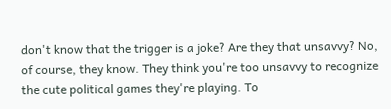don't know that the trigger is a joke? Are they that unsavvy? No, of course, they know. They think you're too unsavvy to recognize the cute political games they're playing. To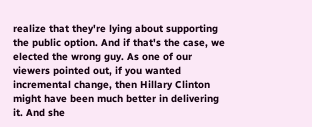realize that they're lying about supporting the public option. And if that's the case, we elected the wrong guy. As one of our viewers pointed out, if you wanted incremental change, then Hillary Clinton might have been much better in delivering it. And she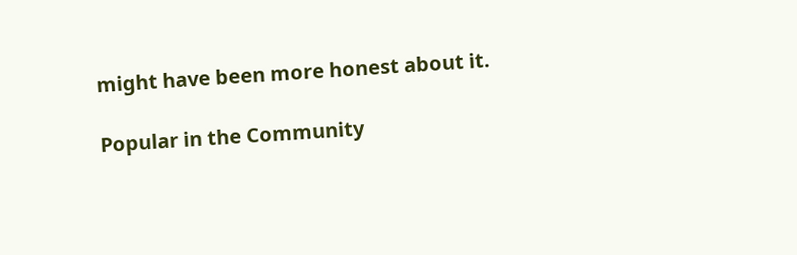might have been more honest about it.

Popular in the Community